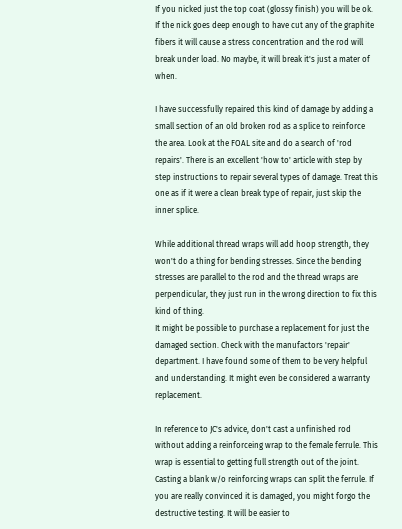If you nicked just the top coat (glossy finish) you will be ok. If the nick goes deep enough to have cut any of the graphite fibers it will cause a stress concentration and the rod will break under load. No maybe, it will break it's just a mater of when.

I have successfully repaired this kind of damage by adding a small section of an old broken rod as a splice to reinforce the area. Look at the FOAL site and do a search of 'rod repairs'. There is an excellent 'how to' article with step by step instructions to repair several types of damage. Treat this one as if it were a clean break type of repair, just skip the inner splice.

While additional thread wraps will add hoop strength, they won't do a thing for bending stresses. Since the bending stresses are parallel to the rod and the thread wraps are perpendicular, they just run in the wrong direction to fix this kind of thing.
It might be possible to purchase a replacement for just the damaged section. Check with the manufactors 'repair' department. I have found some of them to be very helpful and understanding. It might even be considered a warranty replacement.

In reference to JC's advice, don't cast a unfinished rod without adding a reinforceing wrap to the female ferrule. This wrap is essential to getting full strength out of the joint. Casting a blank w/o reinforcing wraps can split the ferrule. If you are really convinced it is damaged, you might forgo the destructive testing. It will be easier to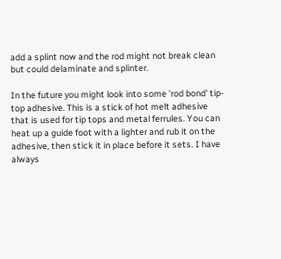add a splint now and the rod might not break clean but could delaminate and splinter.

In the future you might look into some 'rod bond' tip-top adhesive. This is a stick of hot melt adhesive that is used for tip tops and metal ferrules. You can heat up a guide foot with a lighter and rub it on the adhesive, then stick it in place before it sets. I have always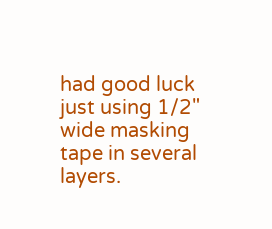had good luck just using 1/2" wide masking tape in several layers.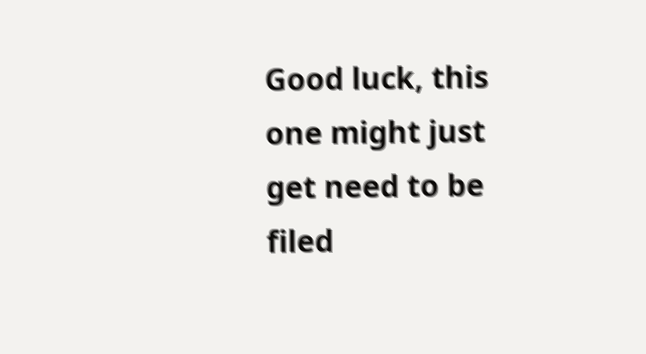Good luck, this one might just get need to be filed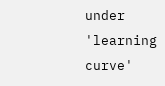under 'learning curve'